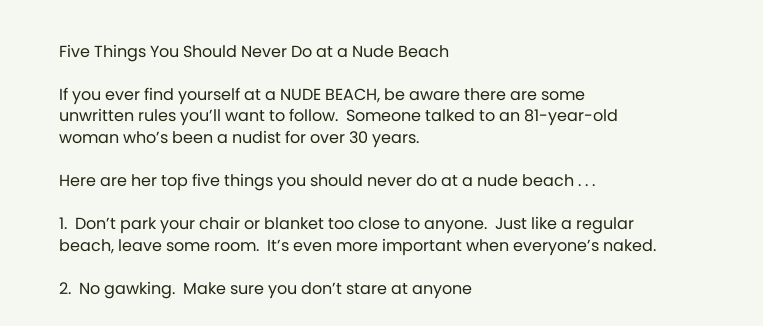Five Things You Should Never Do at a Nude Beach

If you ever find yourself at a NUDE BEACH, be aware there are some unwritten rules you’ll want to follow.  Someone talked to an 81-year-old woman who’s been a nudist for over 30 years.

Here are her top five things you should never do at a nude beach . . .

1.  Don’t park your chair or blanket too close to anyone.  Just like a regular beach, leave some room.  It’s even more important when everyone’s naked.

2.  No gawking.  Make sure you don’t stare at anyone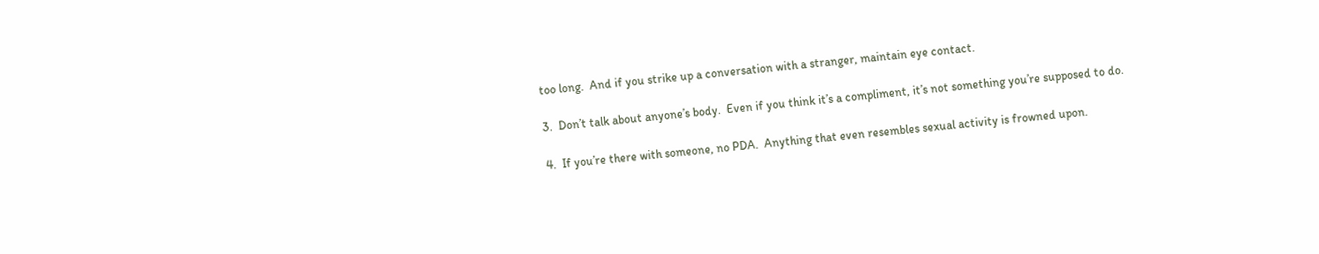too long.  And if you strike up a conversation with a stranger, maintain eye contact.

3.  Don’t talk about anyone’s body.  Even if you think it’s a compliment, it’s not something you’re supposed to do.

4.  If you’re there with someone, no PDA.  Anything that even resembles sexual activity is frowned upon.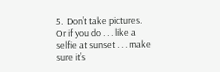5.  Don’t take pictures.  Or if you do . . . like a selfie at sunset . . . make sure it’s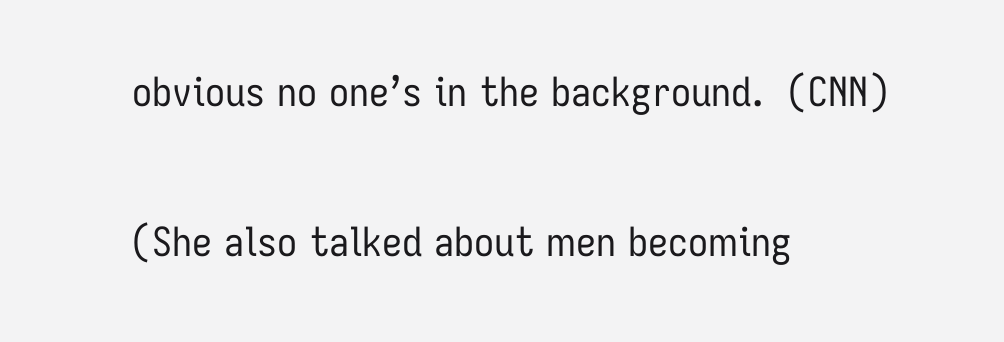obvious no one’s in the background.  (CNN)

(She also talked about men becoming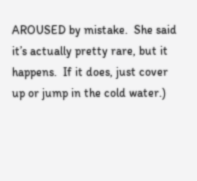AROUSED by mistake.  She said it’s actually pretty rare, but it happens.  If it does, just cover up or jump in the cold water.)